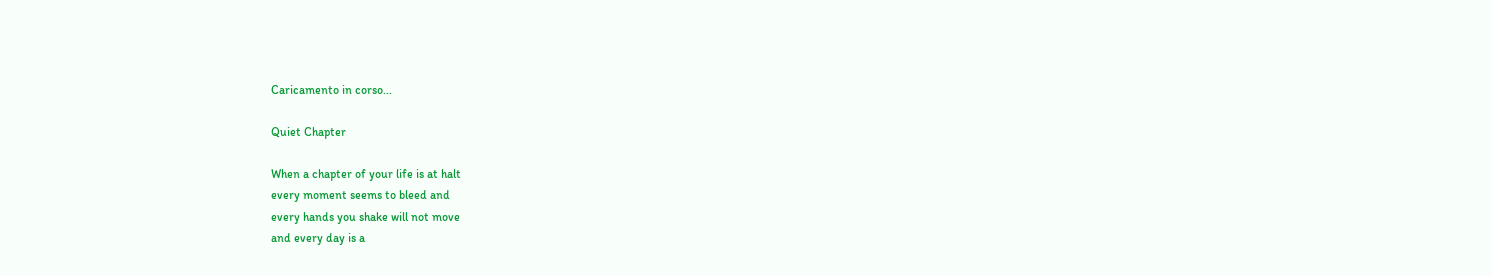Caricamento in corso...

Quiet Chapter

When a chapter of your life is at halt
every moment seems to bleed and
every hands you shake will not move
and every day is a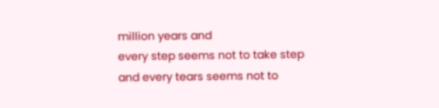million years and
every step seems not to take step
and every tears seems not to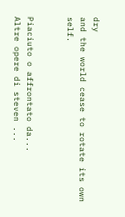dry
and the world cease to rotate its own self.


Piaciuto o affrontato da...
Altre opere di steven ...